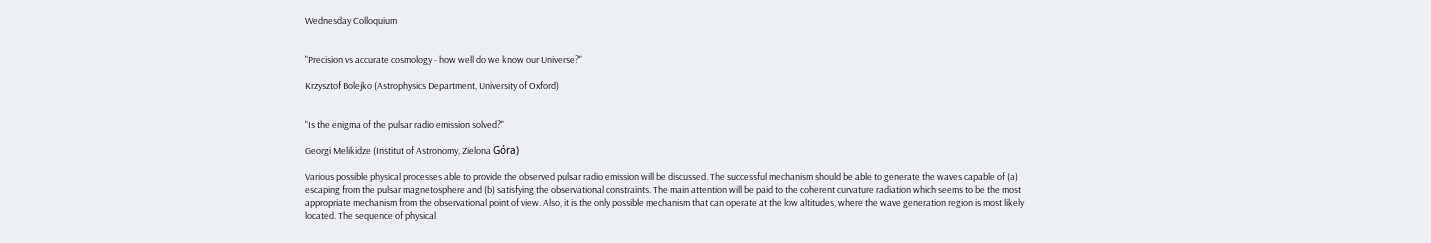Wednesday Colloquium


"Precision vs accurate cosmology - how well do we know our Universe?"

Krzysztof Bolejko (Astrophysics Department, University of Oxford)


"Is the enigma of the pulsar radio emission solved?"

Georgi Melikidze (Institut of Astronomy, Zielona Góra)

Various possible physical processes able to provide the observed pulsar radio emission will be discussed. The successful mechanism should be able to generate the waves capable of (a) escaping from the pulsar magnetosphere and (b) satisfying the observational constraints. The main attention will be paid to the coherent curvature radiation which seems to be the most appropriate mechanism from the observational point of view. Also, it is the only possible mechanism that can operate at the low altitudes, where the wave generation region is most likely located. The sequence of physical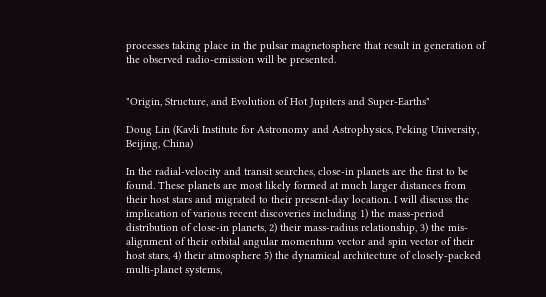processes taking place in the pulsar magnetosphere that result in generation of the observed radio-emission will be presented.


"Origin, Structure, and Evolution of Hot Jupiters and Super-Earths"

Doug Lin (Kavli Institute for Astronomy and Astrophysics, Peking University, Beijing, China)

In the radial-velocity and transit searches, close-in planets are the first to be found. These planets are most likely formed at much larger distances from their host stars and migrated to their present-day location. I will discuss the implication of various recent discoveries including 1) the mass-period distribution of close-in planets, 2) their mass-radius relationship, 3) the mis-alignment of their orbital angular momentum vector and spin vector of their host stars, 4) their atmosphere 5) the dynamical architecture of closely-packed multi-planet systems,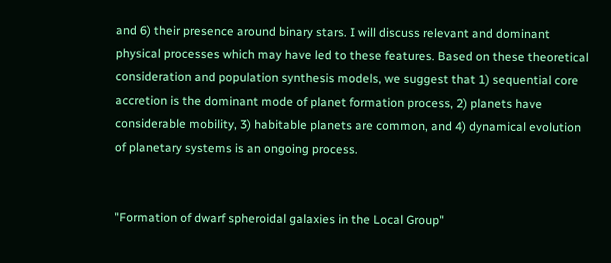and 6) their presence around binary stars. I will discuss relevant and dominant physical processes which may have led to these features. Based on these theoretical consideration and population synthesis models, we suggest that 1) sequential core accretion is the dominant mode of planet formation process, 2) planets have considerable mobility, 3) habitable planets are common, and 4) dynamical evolution of planetary systems is an ongoing process.


"Formation of dwarf spheroidal galaxies in the Local Group"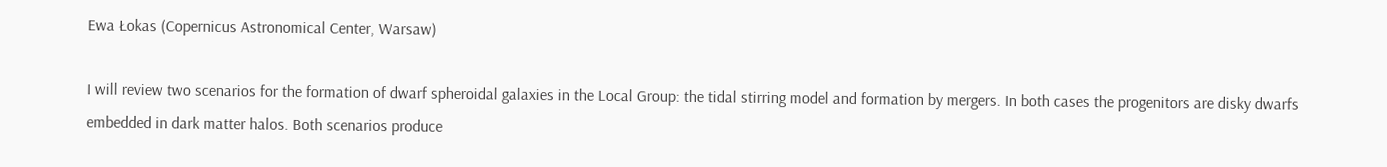Ewa Łokas (Copernicus Astronomical Center, Warsaw)

I will review two scenarios for the formation of dwarf spheroidal galaxies in the Local Group: the tidal stirring model and formation by mergers. In both cases the progenitors are disky dwarfs embedded in dark matter halos. Both scenarios produce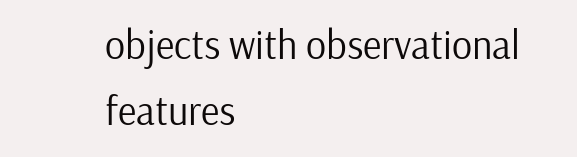objects with observational features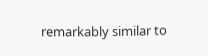remarkably similar to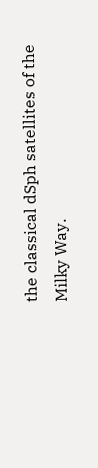the classical dSph satellites of the Milky Way.